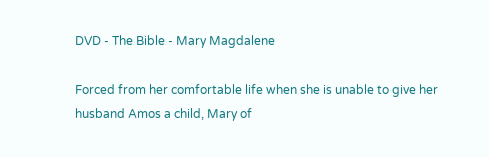DVD - The Bible - Mary Magdalene

Forced from her comfortable life when she is unable to give her husband Amos a child, Mary of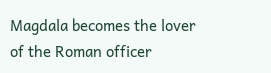Magdala becomes the lover of the Roman officer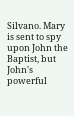Silvano. Mary is sent to spy upon John the Baptist, but John's powerful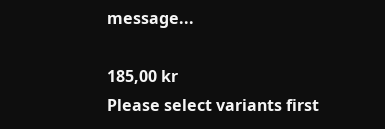message...

185,00 kr
Please select variants first